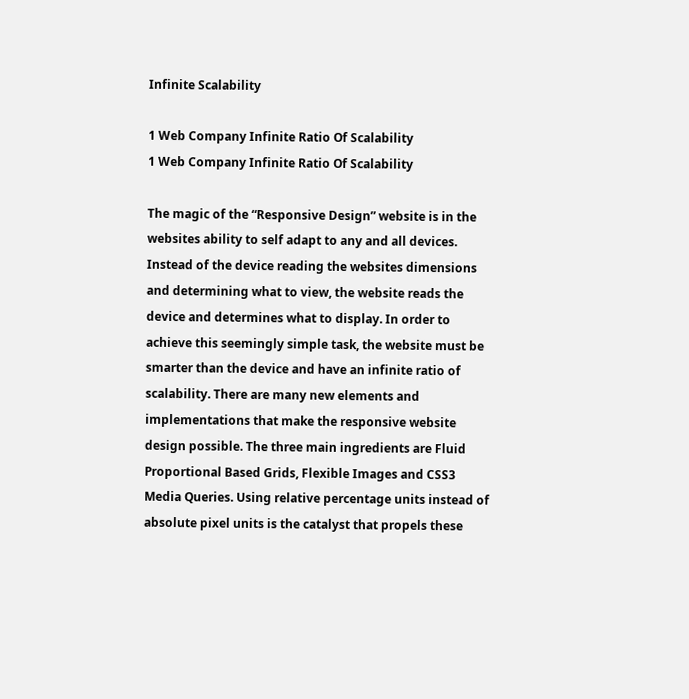Infinite Scalability

1 Web Company Infinite Ratio Of Scalability
1 Web Company Infinite Ratio Of Scalability

The magic of the “Responsive Design” website is in the websites ability to self adapt to any and all devices. Instead of the device reading the websites dimensions and determining what to view, the website reads the device and determines what to display. In order to achieve this seemingly simple task, the website must be smarter than the device and have an infinite ratio of scalability. There are many new elements and implementations that make the responsive website design possible. The three main ingredients are Fluid Proportional Based Grids, Flexible Images and CSS3 Media Queries. Using relative percentage units instead of absolute pixel units is the catalyst that propels these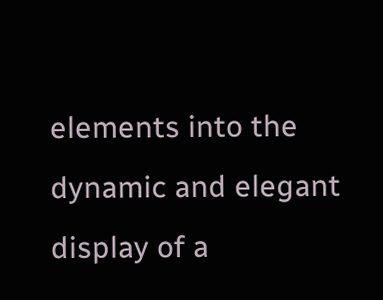elements into the dynamic and elegant display of a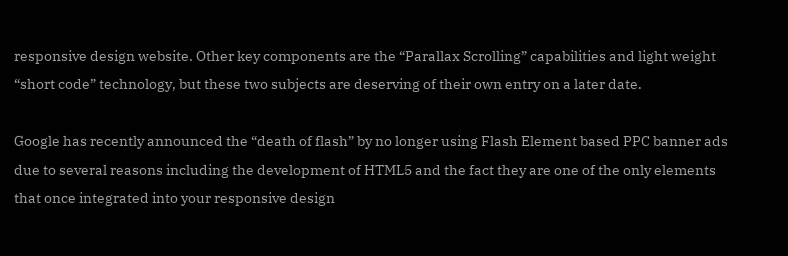responsive design website. Other key components are the “Parallax Scrolling” capabilities and light weight “short code” technology, but these two subjects are deserving of their own entry on a later date.

Google has recently announced the “death of flash” by no longer using Flash Element based PPC banner ads due to several reasons including the development of HTML5 and the fact they are one of the only elements that once integrated into your responsive design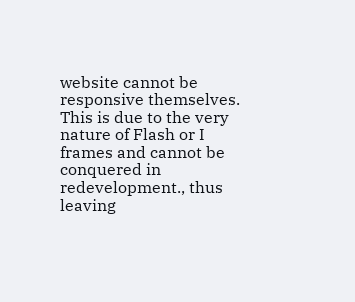website cannot be responsive themselves. This is due to the very nature of Flash or I frames and cannot be conquered in redevelopment., thus leaving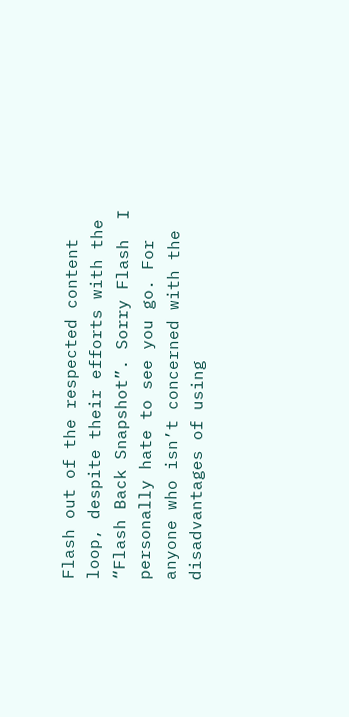Flash out of the respected content loop, despite their efforts with the “Flash Back Snapshot”. Sorry Flash  I personally hate to see you go. For anyone who isn’t concerned with the disadvantages of using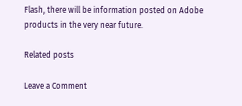Flash, there will be information posted on Adobe products in the very near future.

Related posts

Leave a Comment